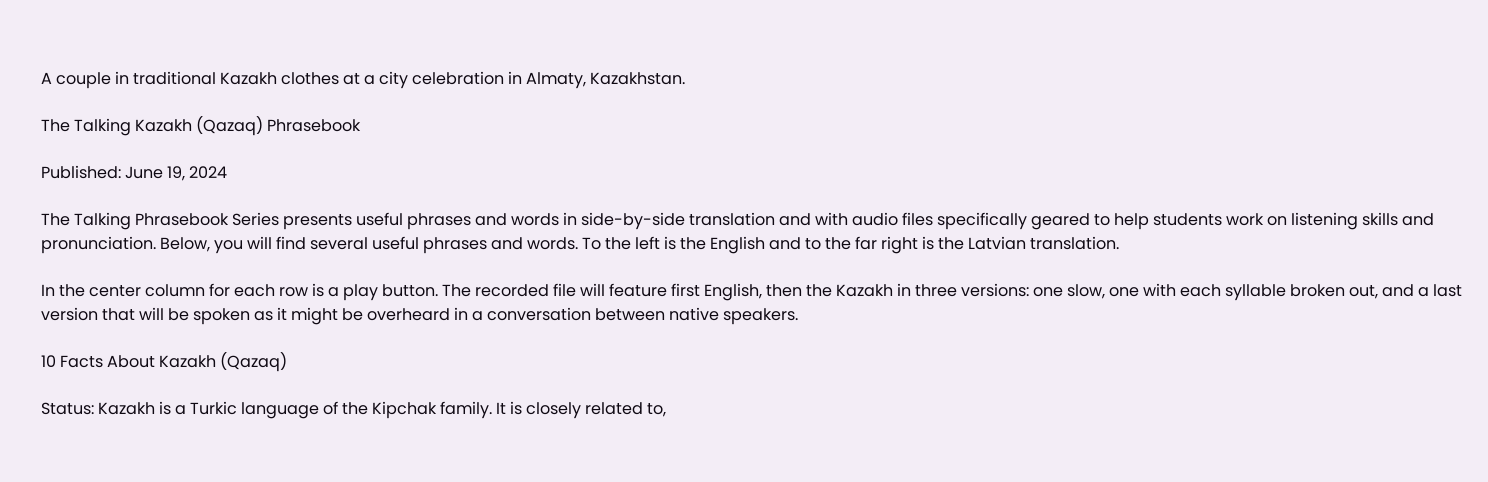A couple in traditional Kazakh clothes at a city celebration in Almaty, Kazakhstan.

The Talking Kazakh (Qazaq) Phrasebook

Published: June 19, 2024

The Talking Phrasebook Series presents useful phrases and words in side-by-side translation and with audio files specifically geared to help students work on listening skills and pronunciation. Below, you will find several useful phrases and words. To the left is the English and to the far right is the Latvian translation.

In the center column for each row is a play button. The recorded file will feature first English, then the Kazakh in three versions: one slow, one with each syllable broken out, and a last version that will be spoken as it might be overheard in a conversation between native speakers.

10 Facts About Kazakh (Qazaq)

Status: Kazakh is a Turkic language of the Kipchak family. It is closely related to,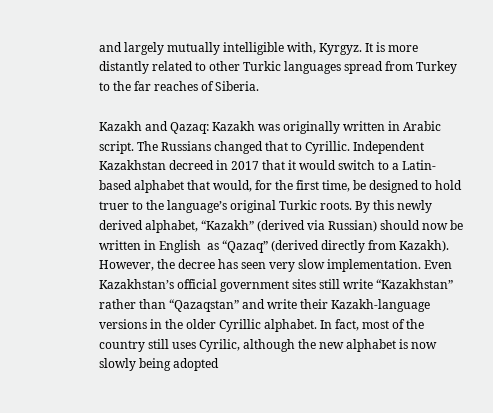and largely mutually intelligible with, Kyrgyz. It is more distantly related to other Turkic languages spread from Turkey to the far reaches of Siberia.

Kazakh and Qazaq: Kazakh was originally written in Arabic script. The Russians changed that to Cyrillic. Independent Kazakhstan decreed in 2017 that it would switch to a Latin-based alphabet that would, for the first time, be designed to hold truer to the language’s original Turkic roots. By this newly derived alphabet, “Kazakh” (derived via Russian) should now be written in English  as “Qazaq” (derived directly from Kazakh). However, the decree has seen very slow implementation. Even Kazakhstan’s official government sites still write “Kazakhstan” rather than “Qazaqstan” and write their Kazakh-language versions in the older Cyrillic alphabet. In fact, most of the country still uses Cyrilic, although the new alphabet is now slowly being adopted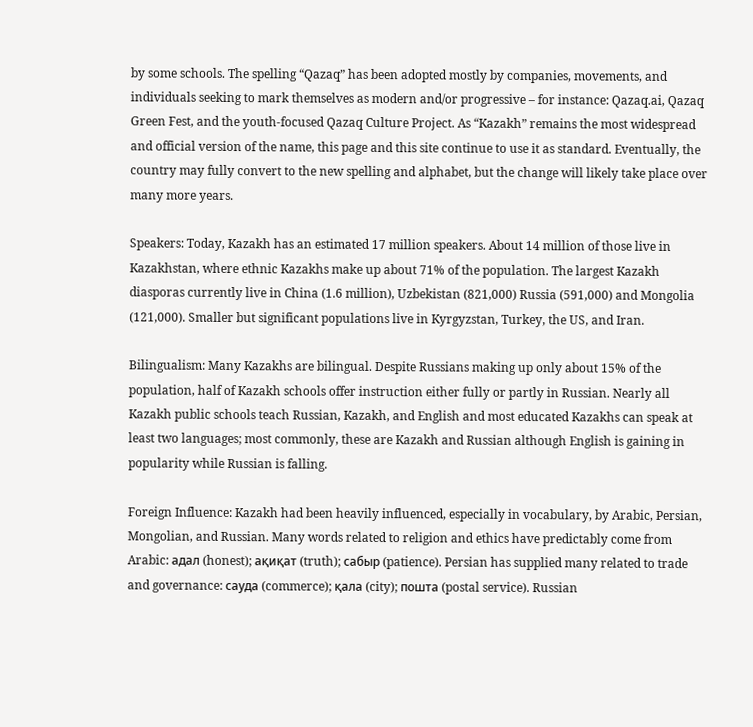by some schools. The spelling “Qazaq” has been adopted mostly by companies, movements, and individuals seeking to mark themselves as modern and/or progressive – for instance: Qazaq.ai, Qazaq Green Fest, and the youth-focused Qazaq Culture Project. As “Kazakh” remains the most widespread and official version of the name, this page and this site continue to use it as standard. Eventually, the country may fully convert to the new spelling and alphabet, but the change will likely take place over many more years.

Speakers: Today, Kazakh has an estimated 17 million speakers. About 14 million of those live in Kazakhstan, where ethnic Kazakhs make up about 71% of the population. The largest Kazakh diasporas currently live in China (1.6 million), Uzbekistan (821,000) Russia (591,000) and Mongolia (121,000). Smaller but significant populations live in Kyrgyzstan, Turkey, the US, and Iran.

Bilingualism: Many Kazakhs are bilingual. Despite Russians making up only about 15% of the population, half of Kazakh schools offer instruction either fully or partly in Russian. Nearly all Kazakh public schools teach Russian, Kazakh, and English and most educated Kazakhs can speak at least two languages; most commonly, these are Kazakh and Russian although English is gaining in popularity while Russian is falling.

Foreign Influence: Kazakh had been heavily influenced, especially in vocabulary, by Arabic, Persian, Mongolian, and Russian. Many words related to religion and ethics have predictably come from Arabic: адал (honest); ақиқат (truth); сабыр (patience). Persian has supplied many related to trade and governance: сауда (commerce); қала (city); пошта (postal service). Russian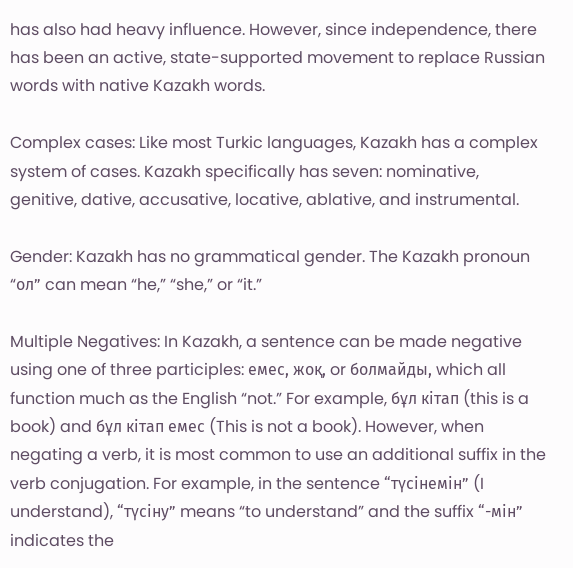has also had heavy influence. However, since independence, there has been an active, state-supported movement to replace Russian words with native Kazakh words.

Complex cases: Like most Turkic languages, Kazakh has a complex system of cases. Kazakh specifically has seven: nominative, genitive, dative, accusative, locative, ablative, and instrumental.

Gender: Kazakh has no grammatical gender. The Kazakh pronoun “oл” can mean “he,” “she,” or “it.”

Multiple Negatives: In Kazakh, a sentence can be made negative using one of three participles: емес, жоқ, or болмайды, which all function much as the English “not.” For example, бұл кітап (this is a book) and бұл кітап емес (This is not a book). However, when negating a verb, it is most common to use an additional suffix in the verb conjugation. For example, in the sentence “түсінемін” (I understand), “түсіну” means “to understand” and the suffix “-мін” indicates the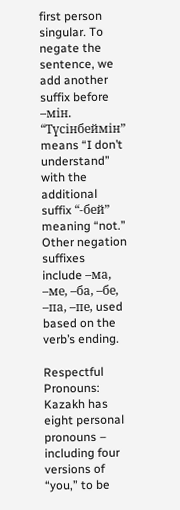first person singular. To negate the sentence, we add another suffix before –мін. “Түсінбеймін” means “I don’t understand” with the additional suffix “-бей” meaning “not.” Other negation suffixes include –ма, –ме, –ба, –бе, –па, –пе, used based on the verb’s ending.

Respectful Pronouns: Kazakh has eight personal pronouns – including four versions of “you,” to be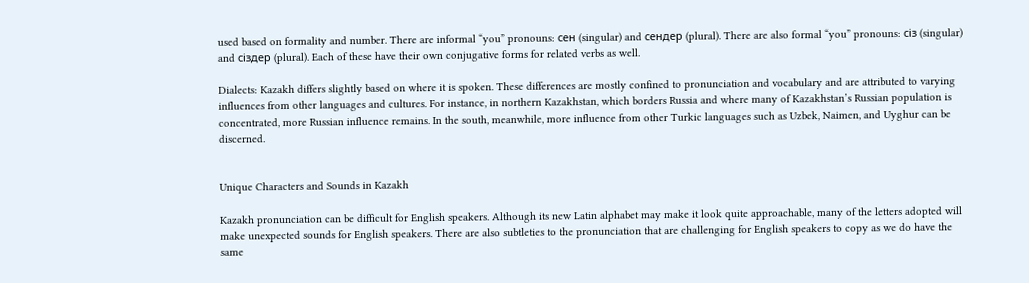used based on formality and number. There are informal “you” pronouns: сен (singular) and сендер (plural). There are also formal “you” pronouns: сіз (singular) and сіздер (plural). Each of these have their own conjugative forms for related verbs as well.

Dialects: Kazakh differs slightly based on where it is spoken. These differences are mostly confined to pronunciation and vocabulary and are attributed to varying influences from other languages and cultures. For instance, in northern Kazakhstan, which borders Russia and where many of Kazakhstan’s Russian population is concentrated, more Russian influence remains. In the south, meanwhile, more influence from other Turkic languages such as Uzbek, Naimen, and Uyghur can be discerned.


Unique Characters and Sounds in Kazakh

Kazakh pronunciation can be difficult for English speakers. Although its new Latin alphabet may make it look quite approachable, many of the letters adopted will make unexpected sounds for English speakers. There are also subtleties to the pronunciation that are challenging for English speakers to copy as we do have the same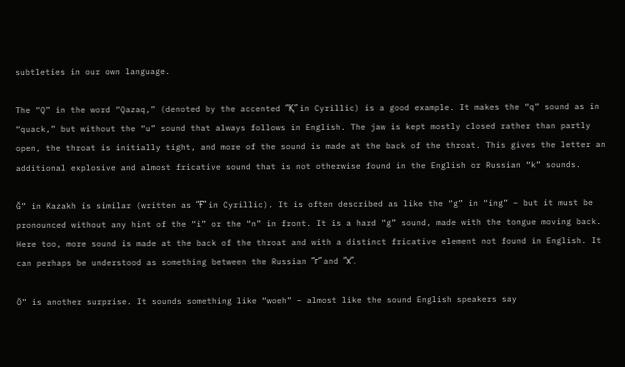subtleties in our own language.

The “Q” in the word “Qazaq,” (denoted by the accented “Қ” in Cyrillic) is a good example. It makes the “q” sound as in “quack,” but without the “u” sound that always follows in English. The jaw is kept mostly closed rather than partly open, the throat is initially tight, and more of the sound is made at the back of the throat. This gives the letter an additional explosive and almost fricative sound that is not otherwise found in the English or Russian “k” sounds.

Ğ” in Kazakh is similar (written as “Ғ” in Cyrillic). It is often described as like the “g” in “ing” – but it must be pronounced without any hint of the “i” or the “n” in front. It is a hard “g” sound, made with the tongue moving back. Here too, more sound is made at the back of the throat and with a distinct fricative element not found in English. It can perhaps be understood as something between the Russian “г” and “х”.

Ö” is another surprise. It sounds something like “woeh” – almost like the sound English speakers say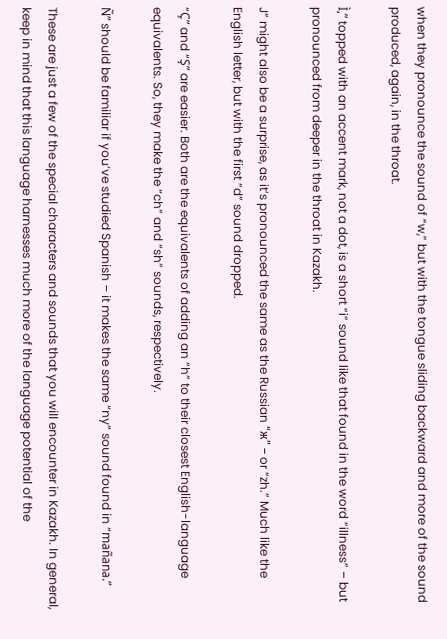when they pronounce the sound of “w,” but with the tongue sliding backward and more of the sound produced, again, in the throat.

Ì,” topped with an accent mark, not a dot, is a short “i” sound like that found in the word “illness” – but pronounced from deeper in the throat in Kazakh.

J” might also be a surprise, as it’s pronounced the same as the Russian “ж” – or “zh.” Much like the English letter, but with the first “d” sound dropped.

“Ç” and “Ş” are easier. Both are the equivalents of adding an “h” to their closest English-language equivalents. So, they make the “ch” and “sh” sounds, respectively.

Ñ” should be familiar if you’ve studied Spanish – it makes the same “ny” sound found in “mañana.”

These are just a few of the special characters and sounds that you will encounter in Kazakh. In general, keep in mind that this language harnesses much more of the language potential of the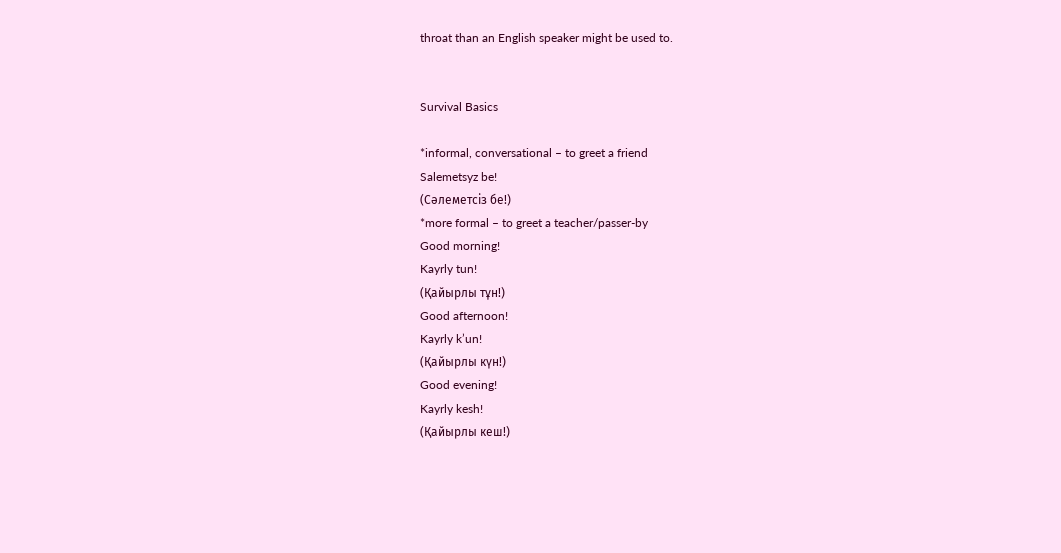throat than an English speaker might be used to.


Survival Basics

*informal, conversational – to greet a friend
Salemetsyz be!
(Сәлеметсіз бе!)
*more formal – to greet a teacher/passer-by
Good morning!
Kayrly tun!
(Қайырлы тұн!)
Good afternoon!
Kayrly k’un!
(Қайырлы күн!)
Good evening!
Kayrly kesh!
(Қайырлы кеш!)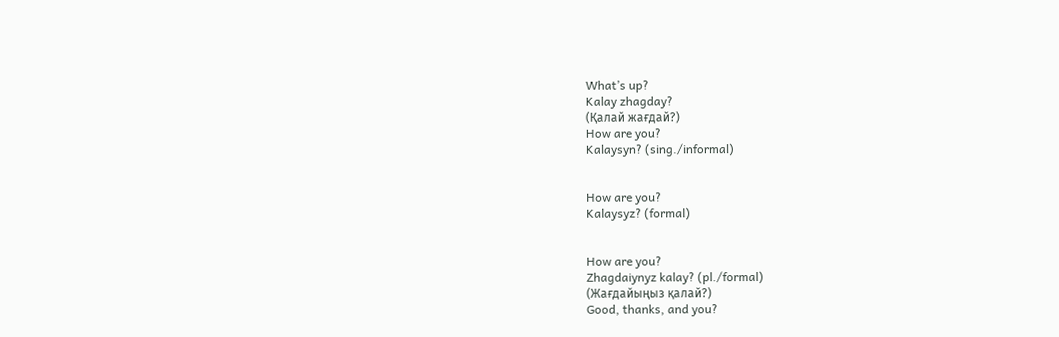What’s up?
Kalay zhagday?
(Қалай жағдай?)
How are you?
Kalaysyn? (sing./informal)


How are you?
Kalaysyz? (formal)


How are you?
Zhagdaiynyz kalay? (pl./formal)
(Жағдайыңыз қалай?)
Good, thanks, and you?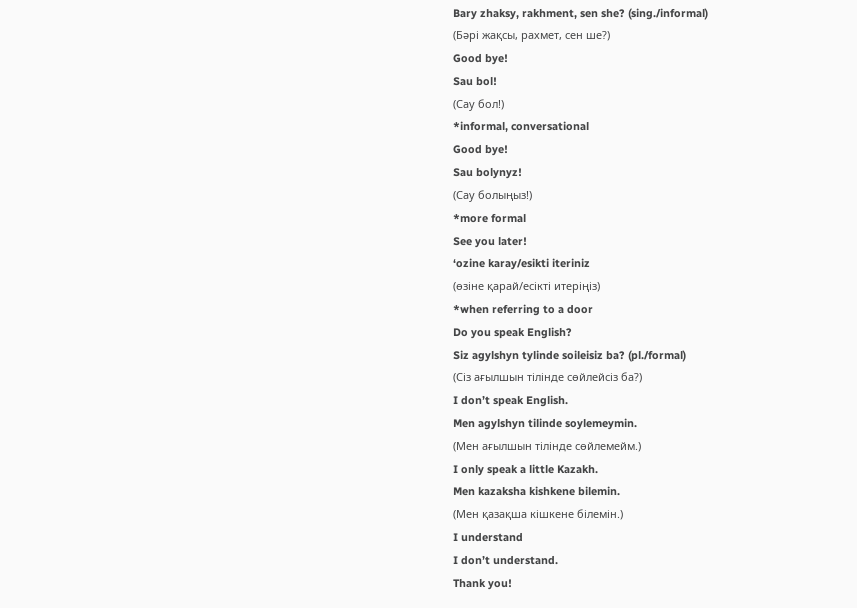Bary zhaksy, rakhment, sen she? (sing./informal)
(Бәрі жақсы, рахмет, сен ше?)
Good bye!
Sau bol!
(Сау бол!)
*informal, conversational
Good bye!
Sau bolynyz!
(Сау болыңыз!)
*more formal
See you later!
‘ozine karay/esikti iteriniz
(өзіне қарай/есікті итеріңіз)
*when referring to a door
Do you speak English?
Siz agylshyn tylinde soileisiz ba? (pl./formal)
(Сіз ағылшын тілінде сөйлейсіз ба?)
I don’t speak English.
Men agylshyn tilinde soylemeymin.
(Мен ағылшын тілінде сөйлемейм.)
I only speak a little Kazakh.
Men kazaksha kishkene bilemin.
(Мен қазақша кішкене білемін.)
I understand
I don’t understand.
Thank you!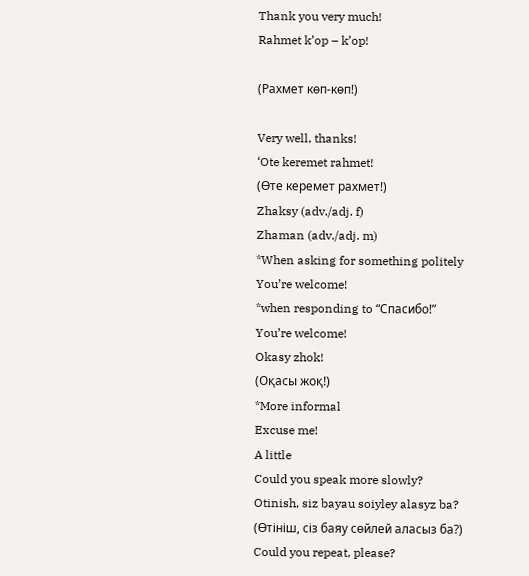Thank you very much!
Rahmet k’op – k’op!

(Рахмет көп-көп!)

Very well, thanks!
‘Ote keremet rahmet!
(Өте керемет рахмет!)
Zhaksy (adv./adj. f)
Zhaman (adv./adj. m)
*When asking for something politely
You’re welcome!
*when responding to “Спасибо!”
You’re welcome!
Okasy zhok!
(Оқасы жоқ!)
*More informal
Excuse me!
A little
Could you speak more slowly?
Otinish, siz bayau soiyley alasyz ba?
(Өтініш, сіз баяу сөйлей аласыз ба?)
Could you repeat, please?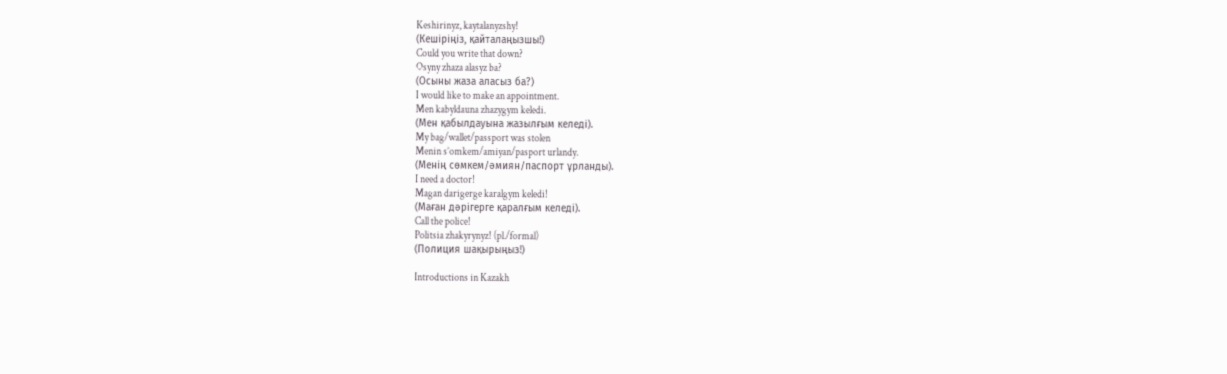Keshirinyz, kaytalanyzshy!
(Кешіріңіз, қайталаңызшы!)
Could you write that down?
Osyny zhaza alasyz ba?
(Осыны жаза аласыз ба?)
I would like to make an appointment.
Men kabyldauna zhazygym keledi.
(Мен қабылдауына жазылғым келеді).
My bag/wallet/passport was stolen
Menin s’omkem/amiyan/pasport urlandy.
(Менің сөмкем/әмиян/паспорт ұрланды).
I need a doctor!
Magan darigerge karalgym keledi!
(Маған дәрігерге қаралғым келеді).
Call the police!
Politsia zhakyrynyz! (pl./formal)
(Полиция шақырыңыз!)

Introductions in Kazakh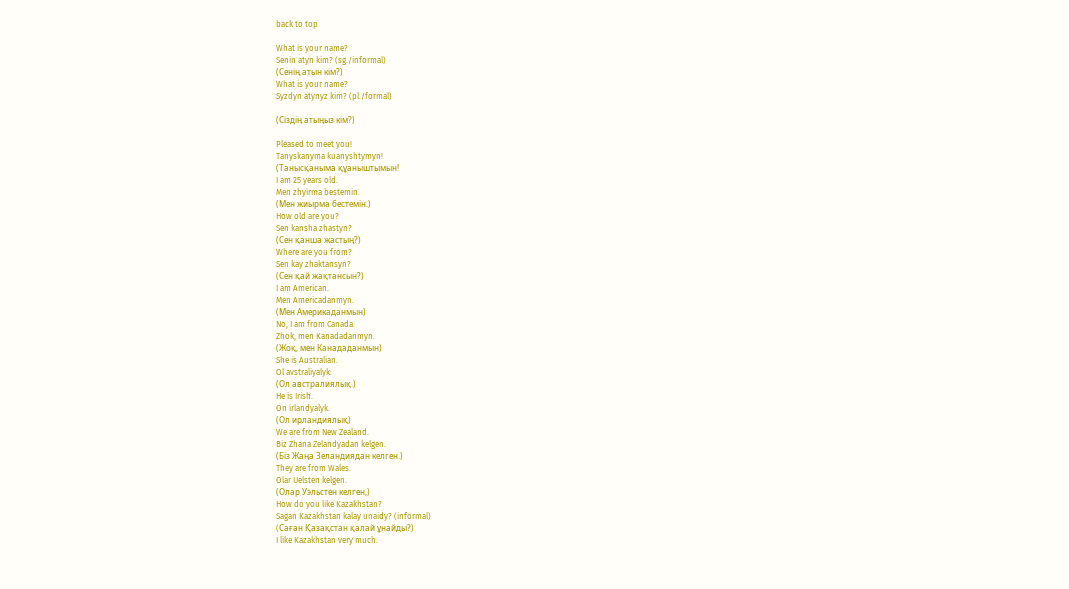back to top

What is your name?
Senin atyn kim? (sg./informal)
(Сенің атын кім?)
What is your name?
Syzdyn atynyz kim? (pl./formal)

(Сіздің атыңыз кім?)

Pleased to meet you!
Tanyskanyma kuanyshtymyn!
(Танысқаныма құаныштымын!
I am 25 years old.
Men zhyirma bestemin.
(Мен жиырма бестемін.)
How old are you?
Sen kansha zhastyn?
(Сен қанша жастың?)
Where are you from?
Sen kay zhaktansyn?
(Сен қай жақтансын?)
I am American.
Men Americadanmyn.
(Мен Америкаданмын)
No, I am from Canada.
Zhok, men Kanadadanmyn.
(Жоқ, мен Канададанмын)
She is Australian.
Ol avstraliyalyk.
(Ол австралиялық.)
He is Irish.
On irlandyalyk.
(Ол ирландиялық)
We are from New Zealand.
Biz Zhana Zelandyadan kelgen.
(Біз Жаңа Зеландиядан келген.)
They are from Wales.
Olar Uelsten kelgen.
(Олар Уэльстен келген,)
How do you like Kazakhstan?
Sagan Kazakhstan kalay unaidy? (informal)
(Cаған Қазақстан қалай ұнайды?)
I like Kazakhstan very much.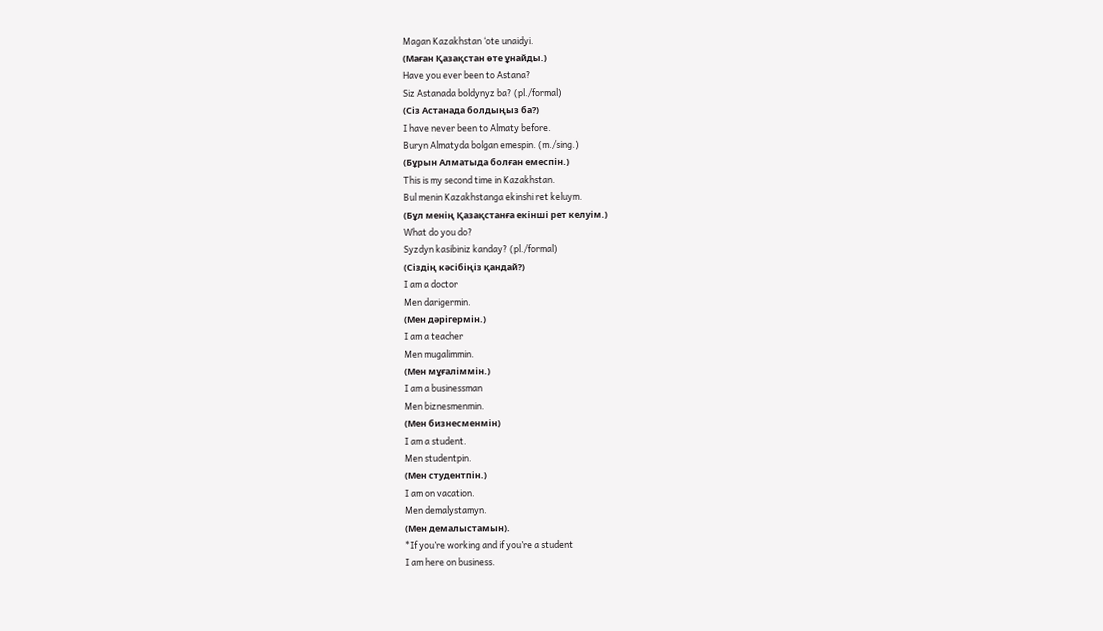Magan Kazakhstan ‘ote unaidyi.
(Маған Қазақстан өте ұнайды.)
Have you ever been to Astana?
Siz Astanada boldynyz ba? (pl./formal)
(Сіз Астанада болдыңыз ба?)
I have never been to Almaty before.
Buryn Almatyda bolgan emespin. (m./sing.)
(Бұрын Алматыда болған емеспін.)
This is my second time in Kazakhstan.
Bul menin Kazakhstanga ekinshi ret keluym.
(Бұл менің Қазақстанға екінші рет келуім.)
What do you do?
Syzdyn kasibiniz kanday? (pl./formal)
(Сіздің кәсібіңіз қандай?)
I am a doctor
Men darigermin.
(Мен дәрігермін.)
I am a teacher
Men mugalimmin.
(Мен мұғаліммін.)
I am a businessman
Men biznesmenmin.
(Мен бизнесменмін)
I am a student.
Men studentpin.
(Мен студентпін.)
I am on vacation.
Men demalystamyn.
(Мен демалыстамын).
*If you’re working and if you’re a student
I am here on business.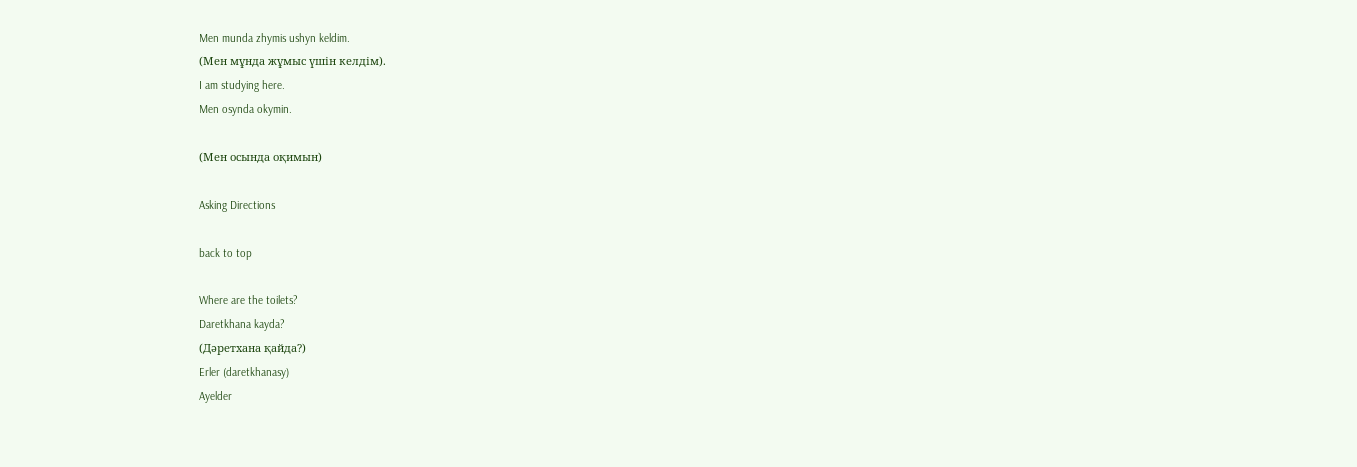Men munda zhymis ushyn keldim.
(Мен мұнда жұмыс үшін келдім).
I am studying here.
Men osynda okymin.

(Мен осында оқимын)

Asking Directions

back to top

Where are the toilets?
Daretkhana kayda?
(Дәретхана қайда?)
Erler (daretkhanasy)
Ayelder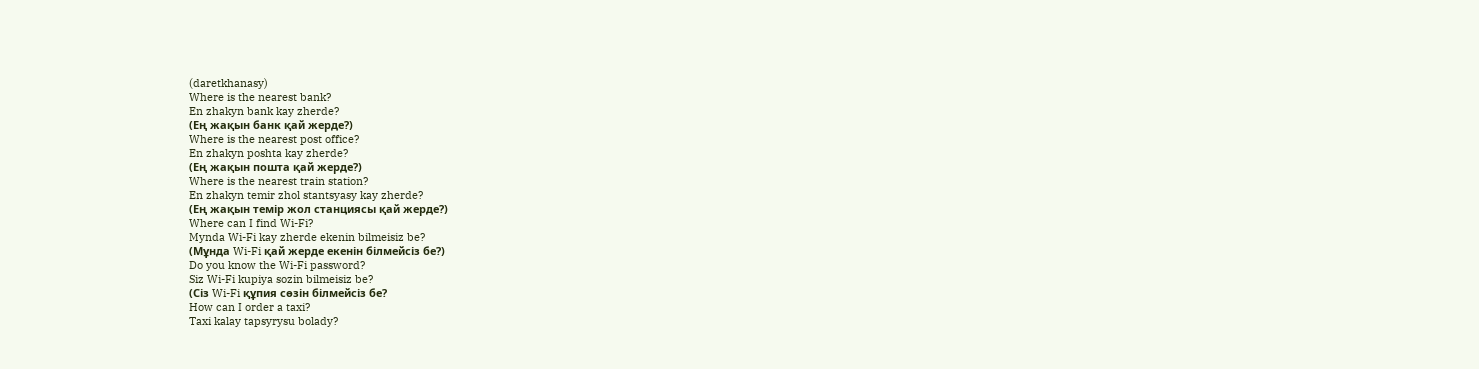(daretkhanasy)
Where is the nearest bank?
En zhakyn bank kay zherde?
(Ең жақын банк қай жерде?)
Where is the nearest post office?
En zhakyn poshta kay zherde?
(Ең жақын пошта қай жерде?)
Where is the nearest train station?
En zhakyn temir zhol stantsyasy kay zherde?
(Ең жақын темір жол станциясы қай жерде?)
Where can I find Wi-Fi?
Mynda Wi-Fi kay zherde ekenin bilmeisiz be?
(Мұнда Wi-Fi қай жерде екенін білмейсіз бе?)
Do you know the Wi-Fi password?
Siz Wi-Fi kupiya sozin bilmeisiz be?
(Сіз Wi-Fi құпия сөзін білмейсіз бе?
How can I order a taxi?
Taxi kalay tapsyrysu bolady?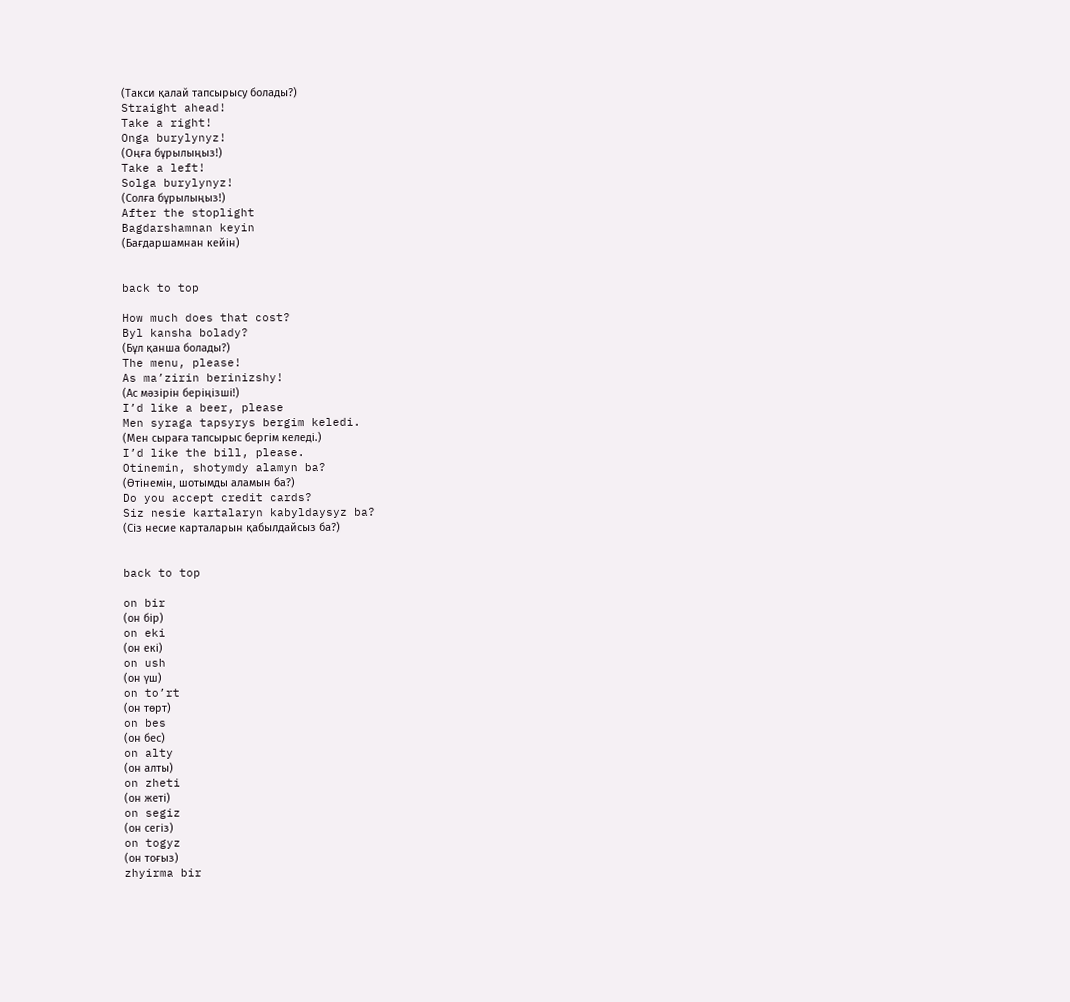(Такси қалай тапсырысу болады?)
Straight ahead!
Take a right!
Onga burylynyz!
(Оңға бұрылыңыз!)
Take a left!
Solga burylynyz!
(Солға бұрылыңыз!)
After the stoplight
Bagdarshamnan keyin
(Бағдаршамнан кейін)


back to top

How much does that cost?
Byl kansha bolady?
(Бұл қанша болады?)
The menu, please!
As ma’zirin berinizshy!
(Ас мәзірін беріңізші!)
I’d like a beer, please
Men syraga tapsyrys bergim keledi.
(Мен сыраға тапсырыс бергім келеді.)
I’d like the bill, please.
Otinemin, shotymdy alamyn ba?
(Өтінемін, шотымды аламын ба?)
Do you accept credit cards?
Siz nesie kartalaryn kabyldaysyz ba?
(Сіз несие карталарын қабылдайсыз ба?)


back to top

on bir
(он бір)
on eki
(он екі)
on ush
(он үш)
on to’rt
(он төрт)
on bes
(он бес)
on alty
(он алты)
on zheti
(он жеті)
on segiz
(он сегіз)
on togyz
(он тоғыз)
zhyirma bir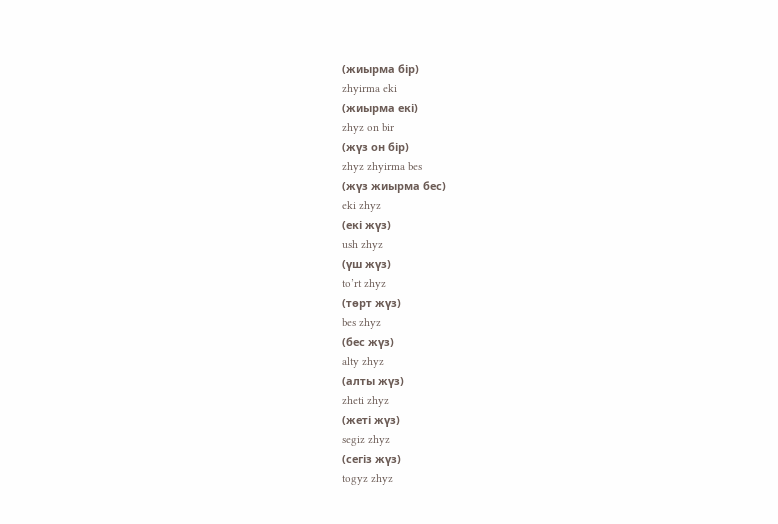(жиырма бір)
zhyirma eki
(жиырма екі)
zhyz on bir
(жүз он бір)
zhyz zhyirma bes
(жүз жиырма бес)
eki zhyz
(екі жүз)
ush zhyz
(үш жүз)
to’rt zhyz
(төрт жүз)
bes zhyz
(бес жүз)
alty zhyz
(алты жүз)
zheti zhyz
(жеті жүз)
segiz zhyz
(сегіз жүз)
togyz zhyz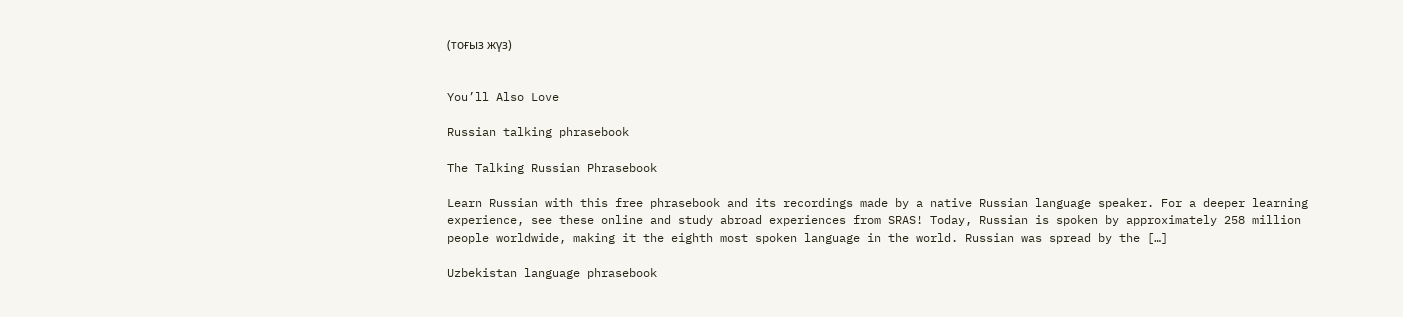(тоғыз жүз)


You’ll Also Love

Russian talking phrasebook

The Talking Russian Phrasebook

Learn Russian with this free phrasebook and its recordings made by a native Russian language speaker. For a deeper learning experience, see these online and study abroad experiences from SRAS! Today, Russian is spoken by approximately 258 million people worldwide, making it the eighth most spoken language in the world. Russian was spread by the […]

Uzbekistan language phrasebook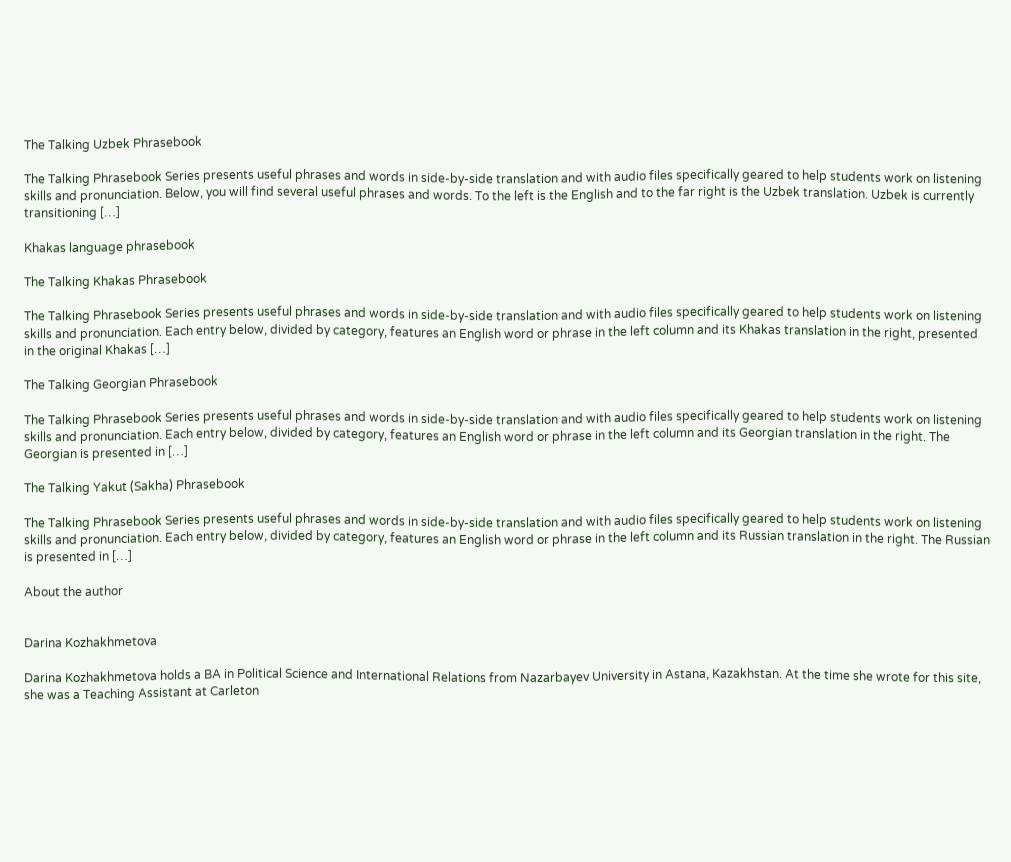The Talking Uzbek Phrasebook

The Talking Phrasebook Series presents useful phrases and words in side-by-side translation and with audio files specifically geared to help students work on listening skills and pronunciation. Below, you will find several useful phrases and words. To the left is the English and to the far right is the Uzbek translation. Uzbek is currently transitioning […]

Khakas language phrasebook

The Talking Khakas Phrasebook

The Talking Phrasebook Series presents useful phrases and words in side-by-side translation and with audio files specifically geared to help students work on listening skills and pronunciation. Each entry below, divided by category, features an English word or phrase in the left column and its Khakas translation in the right, presented in the original Khakas […]

The Talking Georgian Phrasebook

The Talking Phrasebook Series presents useful phrases and words in side-by-side translation and with audio files specifically geared to help students work on listening skills and pronunciation. Each entry below, divided by category, features an English word or phrase in the left column and its Georgian translation in the right. The Georgian is presented in […]

The Talking Yakut (Sakha) Phrasebook

The Talking Phrasebook Series presents useful phrases and words in side-by-side translation and with audio files specifically geared to help students work on listening skills and pronunciation. Each entry below, divided by category, features an English word or phrase in the left column and its Russian translation in the right. The Russian is presented in […]

About the author


Darina Kozhakhmetova

Darina Kozhakhmetova holds a BA in Political Science and International Relations from Nazarbayev University in Astana, Kazakhstan. At the time she wrote for this site, she was a Teaching Assistant at Carleton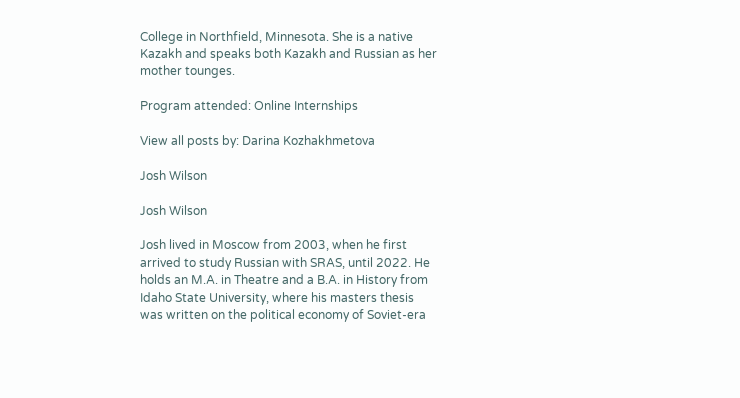College in Northfield, Minnesota. She is a native Kazakh and speaks both Kazakh and Russian as her mother tounges.

Program attended: Online Internships

View all posts by: Darina Kozhakhmetova

Josh Wilson

Josh Wilson

Josh lived in Moscow from 2003, when he first arrived to study Russian with SRAS, until 2022. He holds an M.A. in Theatre and a B.A. in History from Idaho State University, where his masters thesis was written on the political economy of Soviet-era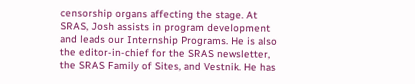censorship organs affecting the stage. At SRAS, Josh assists in program development and leads our Internship Programs. He is also the editor-in-chief for the SRAS newsletter, the SRAS Family of Sites, and Vestnik. He has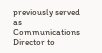previously served as Communications Director to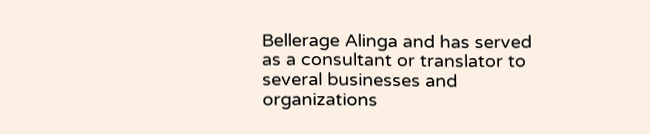Bellerage Alinga and has served as a consultant or translator to several businesses and organizations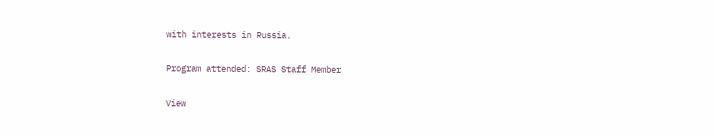with interests in Russia.

Program attended: SRAS Staff Member

View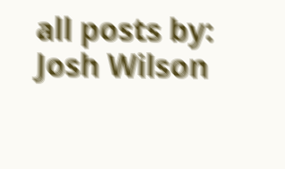all posts by: Josh Wilson